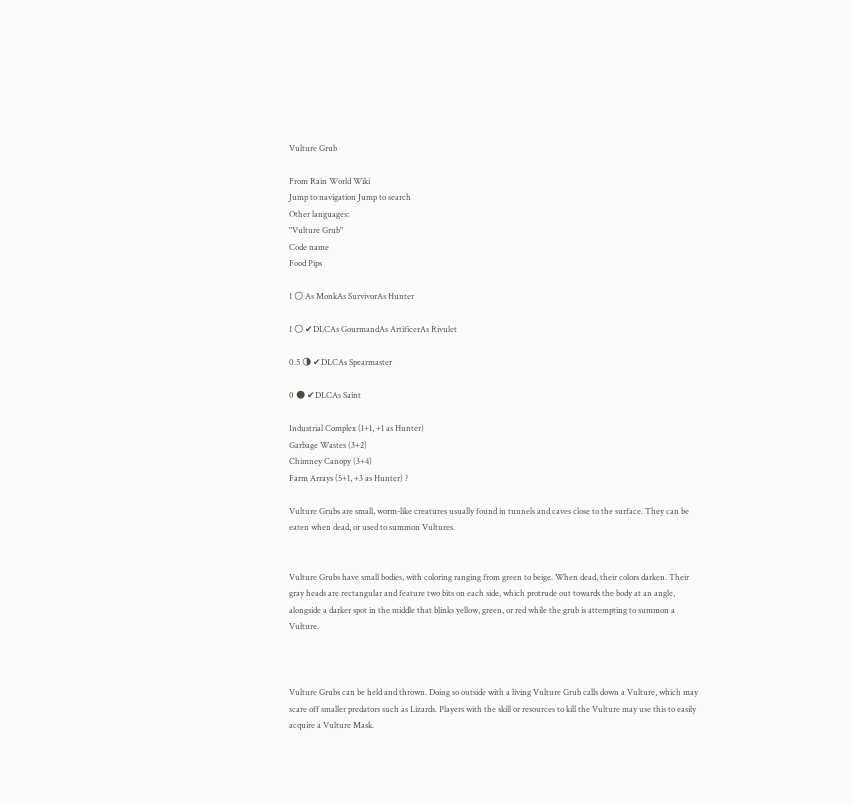Vulture Grub

From Rain World Wiki
Jump to navigation Jump to search
Other languages:
"Vulture Grub"
Code name
Food Pips

1 🌕 As MonkAs SurvivorAs Hunter

1 🌕 ✔DLCAs GourmandAs ArtificerAs Rivulet

0.5 🌗 ✔DLCAs Spearmaster

0 🌑 ✔DLCAs Saint

Industrial Complex (1+1, +1 as Hunter)
Garbage Wastes (3+2)
Chimney Canopy (3+4)
Farm Arrays (5+1, +3 as Hunter) ?

Vulture Grubs are small, worm-like creatures usually found in tunnels and caves close to the surface. They can be eaten when dead, or used to summon Vultures.


Vulture Grubs have small bodies, with coloring ranging from green to beige. When dead, their colors darken. Their gray heads are rectangular and feature two bits on each side, which protrude out towards the body at an angle, alongside a darker spot in the middle that blinks yellow, green, or red while the grub is attempting to summon a Vulture.



Vulture Grubs can be held and thrown. Doing so outside with a living Vulture Grub calls down a Vulture, which may scare off smaller predators such as Lizards. Players with the skill or resources to kill the Vulture may use this to easily acquire a Vulture Mask.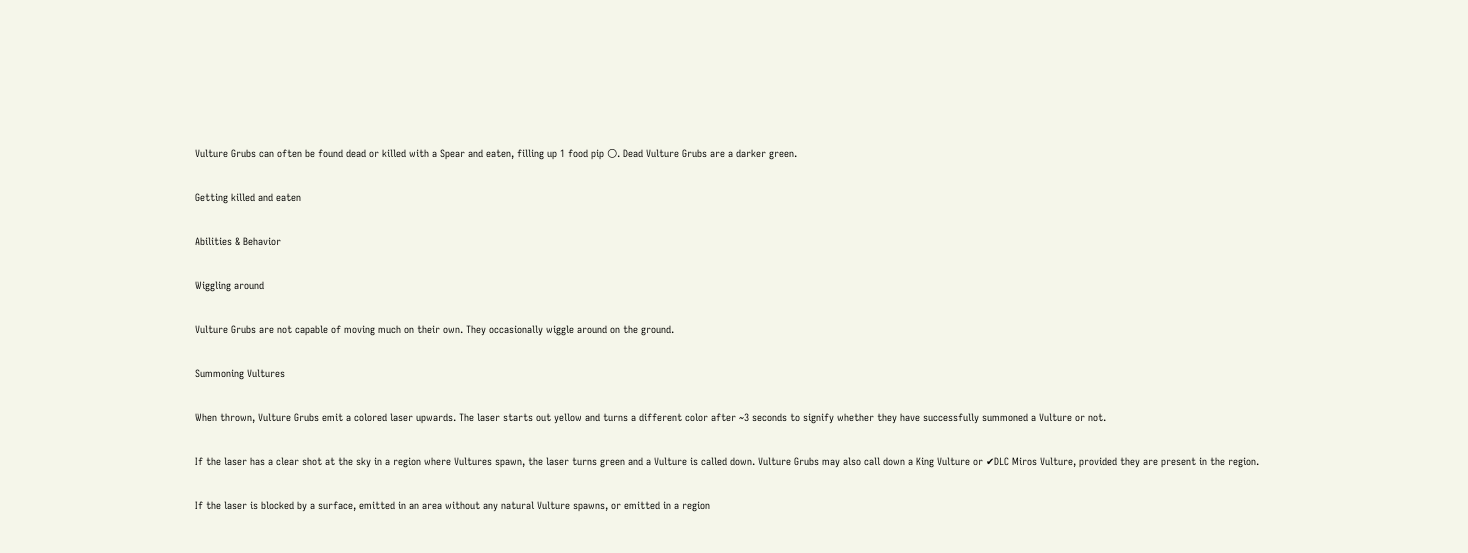Vulture Grubs can often be found dead or killed with a Spear and eaten, filling up 1 food pip 🌕. Dead Vulture Grubs are a darker green.

Getting killed and eaten

Abilities & Behavior

Wiggling around

Vulture Grubs are not capable of moving much on their own. They occasionally wiggle around on the ground.

Summoning Vultures

When thrown, Vulture Grubs emit a colored laser upwards. The laser starts out yellow and turns a different color after ~3 seconds to signify whether they have successfully summoned a Vulture or not.

If the laser has a clear shot at the sky in a region where Vultures spawn, the laser turns green and a Vulture is called down. Vulture Grubs may also call down a King Vulture or ✔DLC Miros Vulture, provided they are present in the region.

If the laser is blocked by a surface, emitted in an area without any natural Vulture spawns, or emitted in a region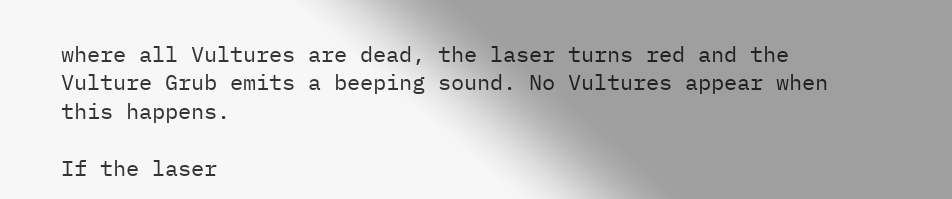where all Vultures are dead, the laser turns red and the Vulture Grub emits a beeping sound. No Vultures appear when this happens.

If the laser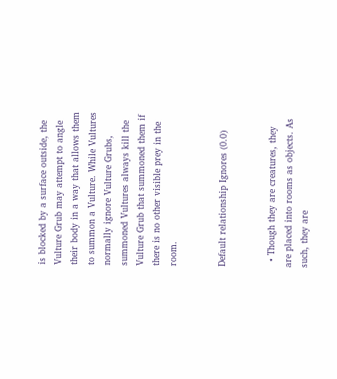is blocked by a surface outside, the Vulture Grub may attempt to angle their body in a way that allows them to summon a Vulture. While Vultures normally ignore Vulture Grubs, summoned Vultures always kill the Vulture Grub that summoned them if there is no other visible prey in the room.


Default relationship Ignores (0.0)


  • Though they are creatures, they are placed into rooms as objects. As such, they are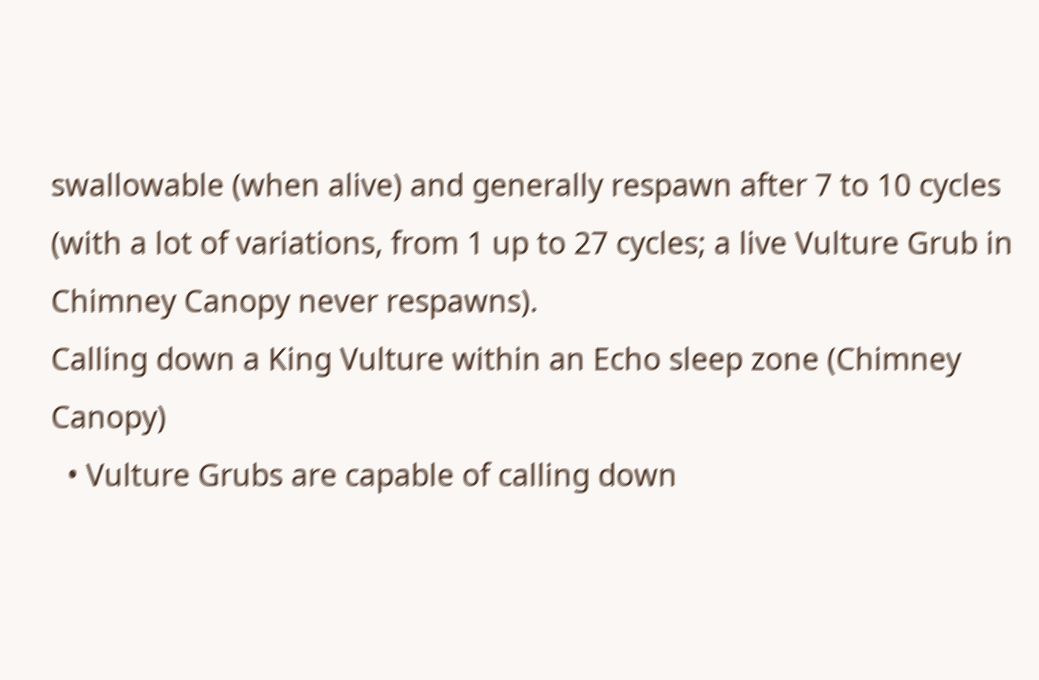swallowable (when alive) and generally respawn after 7 to 10 cycles (with a lot of variations, from 1 up to 27 cycles; a live Vulture Grub in Chimney Canopy never respawns).
Calling down a King Vulture within an Echo sleep zone (Chimney Canopy)
  • Vulture Grubs are capable of calling down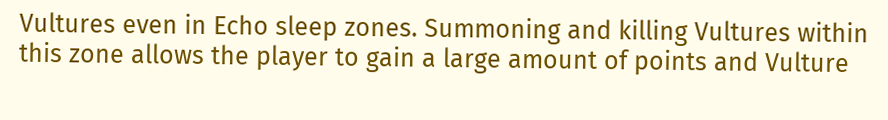Vultures even in Echo sleep zones. Summoning and killing Vultures within this zone allows the player to gain a large amount of points and Vulture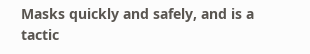Masks quickly and safely, and is a tactic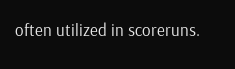often utilized in scoreruns.